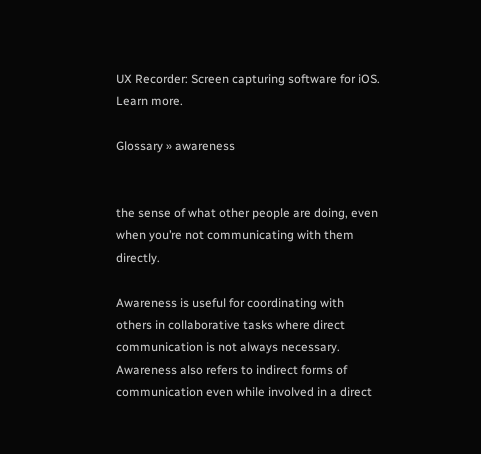UX Recorder: Screen capturing software for iOS. Learn more.

Glossary » awareness


the sense of what other people are doing, even when you’re not communicating with them directly.

Awareness is useful for coordinating with others in collaborative tasks where direct communication is not always necessary. Awareness also refers to indirect forms of communication even while involved in a direct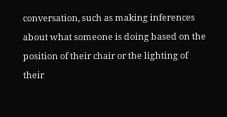conversation, such as making inferences about what someone is doing based on the position of their chair or the lighting of their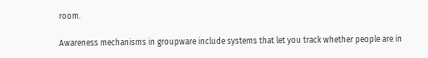room.

Awareness mechanisms in groupware include systems that let you track whether people are in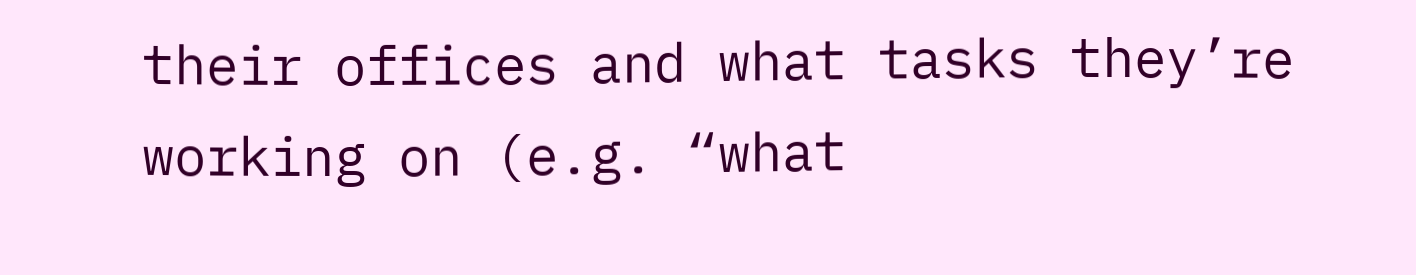their offices and what tasks they’re working on (e.g. “what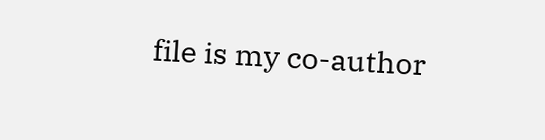file is my co-author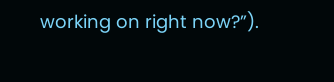working on right now?”).